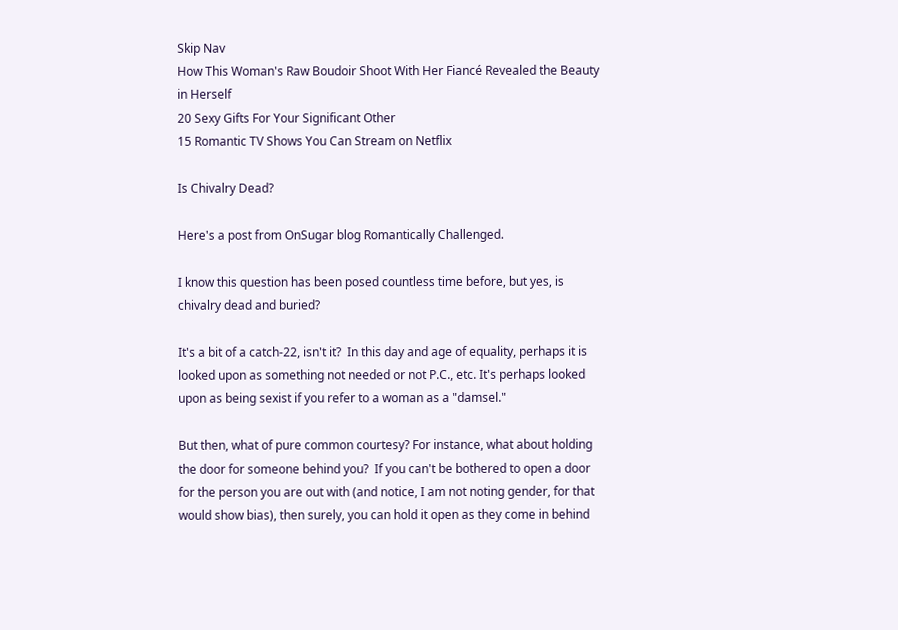Skip Nav
How This Woman's Raw Boudoir Shoot With Her Fiancé Revealed the Beauty in Herself
20 Sexy Gifts For Your Significant Other
15 Romantic TV Shows You Can Stream on Netflix

Is Chivalry Dead?

Here's a post from OnSugar blog Romantically Challenged.

I know this question has been posed countless time before, but yes, is chivalry dead and buried?

It's a bit of a catch-22, isn't it?  In this day and age of equality, perhaps it is looked upon as something not needed or not P.C., etc. It's perhaps looked upon as being sexist if you refer to a woman as a "damsel."

But then, what of pure common courtesy? For instance, what about holding the door for someone behind you?  If you can't be bothered to open a door for the person you are out with (and notice, I am not noting gender, for that would show bias), then surely, you can hold it open as they come in behind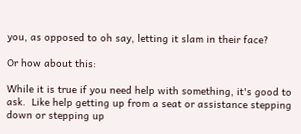you, as opposed to oh say, letting it slam in their face?

Or how about this:

While it is true if you need help with something, it's good to ask.  Like help getting up from a seat or assistance stepping down or stepping up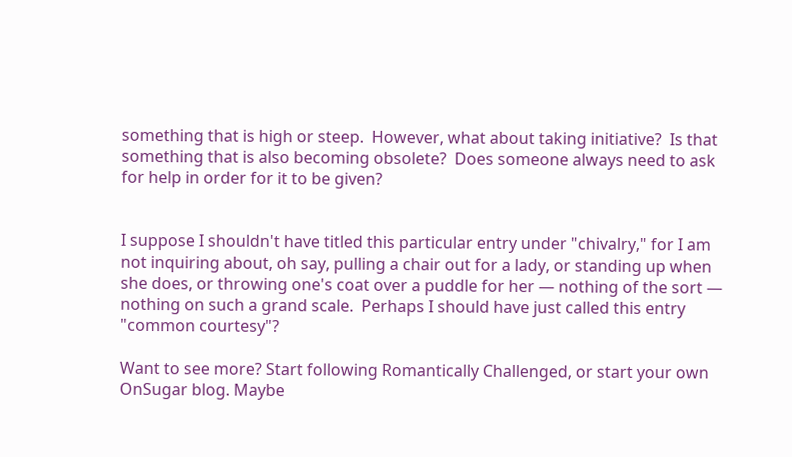something that is high or steep.  However, what about taking initiative?  Is that something that is also becoming obsolete?  Does someone always need to ask for help in order for it to be given?


I suppose I shouldn't have titled this particular entry under "chivalry," for I am not inquiring about, oh say, pulling a chair out for a lady, or standing up when she does, or throwing one's coat over a puddle for her — nothing of the sort — nothing on such a grand scale.  Perhaps I should have just called this entry "common courtesy"?

Want to see more? Start following Romantically Challenged, or start your own OnSugar blog. Maybe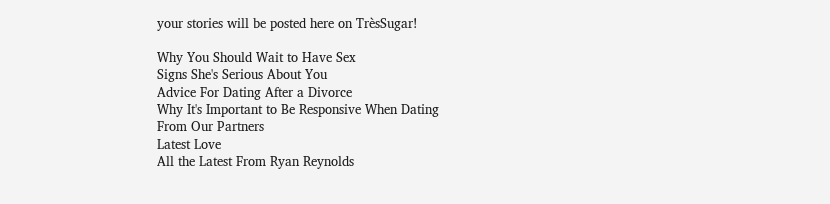your stories will be posted here on TrèsSugar!

Why You Should Wait to Have Sex
Signs She's Serious About You
Advice For Dating After a Divorce
Why It's Important to Be Responsive When Dating
From Our Partners
Latest Love
All the Latest From Ryan Reynolds